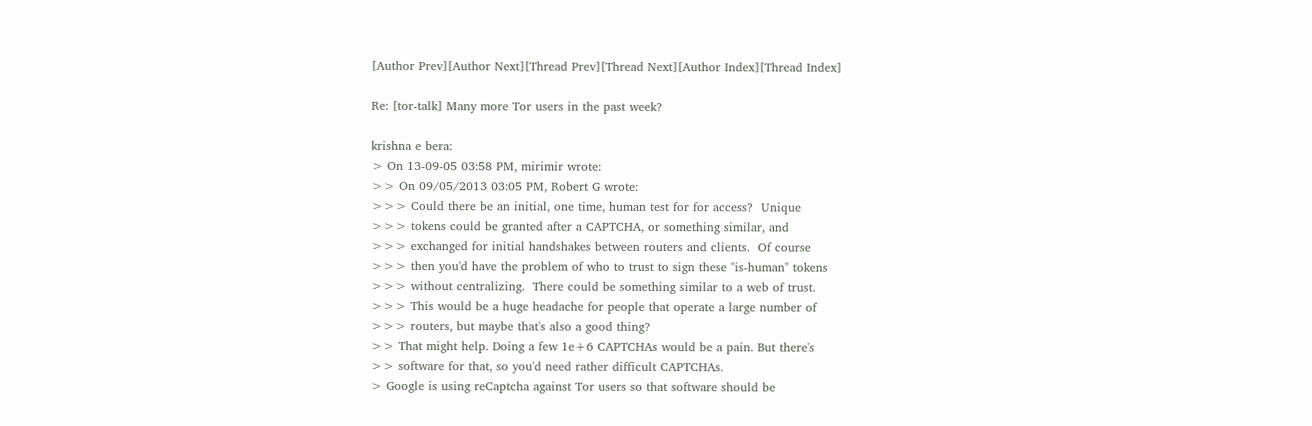[Author Prev][Author Next][Thread Prev][Thread Next][Author Index][Thread Index]

Re: [tor-talk] Many more Tor users in the past week?

krishna e bera:
> On 13-09-05 03:58 PM, mirimir wrote:
>> On 09/05/2013 03:05 PM, Robert G wrote:
>>> Could there be an initial, one time, human test for for access?  Unique
>>> tokens could be granted after a CAPTCHA, or something similar, and
>>> exchanged for initial handshakes between routers and clients.  Of course
>>> then you'd have the problem of who to trust to sign these "is-human" tokens
>>> without centralizing.  There could be something similar to a web of trust.
>>> This would be a huge headache for people that operate a large number of
>>> routers, but maybe that's also a good thing?
>> That might help. Doing a few 1e+6 CAPTCHAs would be a pain. But there's
>> software for that, so you'd need rather difficult CAPTCHAs.
> Google is using reCaptcha against Tor users so that software should be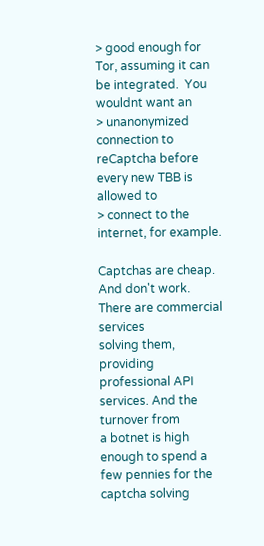> good enough for Tor, assuming it can be integrated.  You wouldnt want an
> unanonymized connection to reCaptcha before every new TBB is allowed to
> connect to the internet, for example.

Captchas are cheap. And don't work. There are commercial services
solving them, providing professional API services. And the turnover from
a botnet is high enough to spend a few pennies for the captcha solving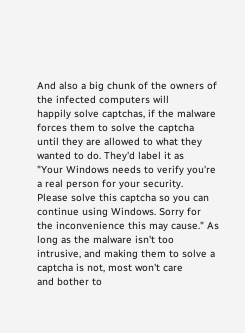And also a big chunk of the owners of the infected computers will
happily solve captchas, if the malware forces them to solve the captcha
until they are allowed to what they wanted to do. They'd label it as
"Your Windows needs to verify you're a real person for your security.
Please solve this captcha so you can continue using Windows. Sorry for
the inconvenience this may cause." As long as the malware isn't too
intrusive, and making them to solve a captcha is not, most won't care
and bother to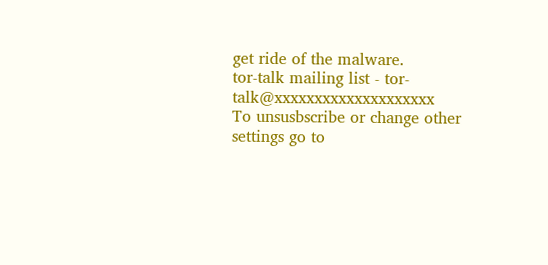get ride of the malware.
tor-talk mailing list - tor-talk@xxxxxxxxxxxxxxxxxxxx
To unsusbscribe or change other settings go to